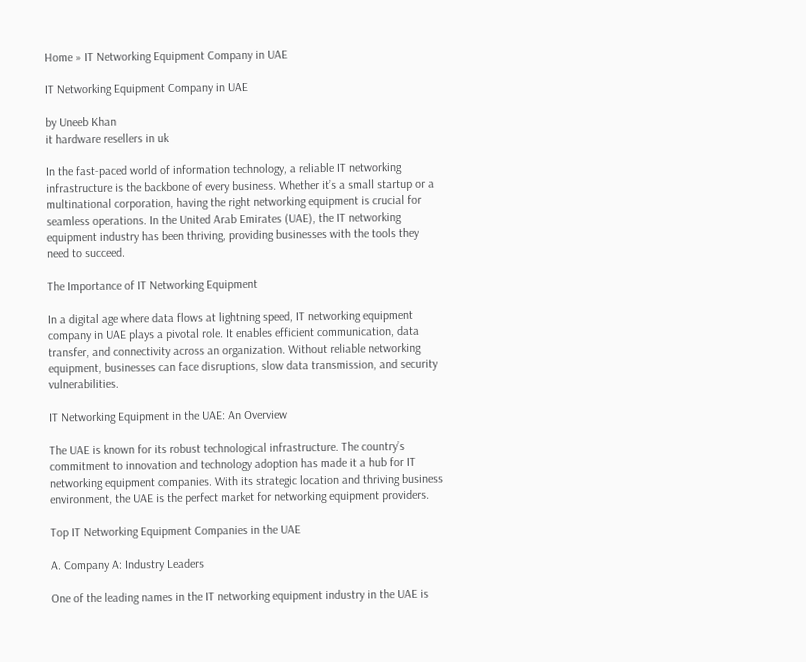Home » IT Networking Equipment Company in UAE

IT Networking Equipment Company in UAE

by Uneeb Khan
it hardware resellers in uk

In the fast-paced world of information technology, a reliable IT networking infrastructure is the backbone of every business. Whether it’s a small startup or a multinational corporation, having the right networking equipment is crucial for seamless operations. In the United Arab Emirates (UAE), the IT networking equipment industry has been thriving, providing businesses with the tools they need to succeed.

The Importance of IT Networking Equipment

In a digital age where data flows at lightning speed, IT networking equipment company in UAE plays a pivotal role. It enables efficient communication, data transfer, and connectivity across an organization. Without reliable networking equipment, businesses can face disruptions, slow data transmission, and security vulnerabilities.

IT Networking Equipment in the UAE: An Overview

The UAE is known for its robust technological infrastructure. The country’s commitment to innovation and technology adoption has made it a hub for IT networking equipment companies. With its strategic location and thriving business environment, the UAE is the perfect market for networking equipment providers.

Top IT Networking Equipment Companies in the UAE

A. Company A: Industry Leaders

One of the leading names in the IT networking equipment industry in the UAE is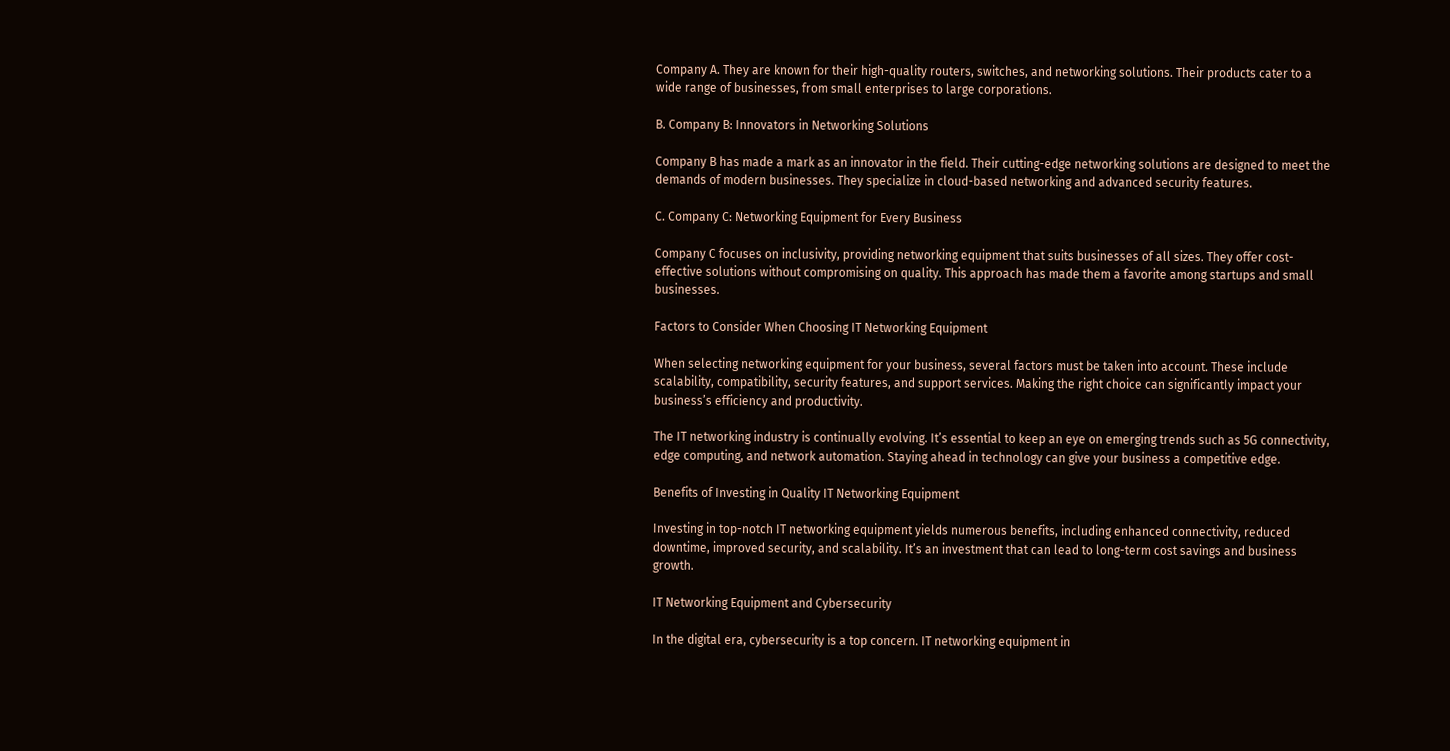Company A. They are known for their high-quality routers, switches, and networking solutions. Their products cater to a wide range of businesses, from small enterprises to large corporations.

B. Company B: Innovators in Networking Solutions

Company B has made a mark as an innovator in the field. Their cutting-edge networking solutions are designed to meet the demands of modern businesses. They specialize in cloud-based networking and advanced security features.

C. Company C: Networking Equipment for Every Business

Company C focuses on inclusivity, providing networking equipment that suits businesses of all sizes. They offer cost-effective solutions without compromising on quality. This approach has made them a favorite among startups and small businesses.

Factors to Consider When Choosing IT Networking Equipment

When selecting networking equipment for your business, several factors must be taken into account. These include scalability, compatibility, security features, and support services. Making the right choice can significantly impact your business’s efficiency and productivity.

The IT networking industry is continually evolving. It’s essential to keep an eye on emerging trends such as 5G connectivity, edge computing, and network automation. Staying ahead in technology can give your business a competitive edge.

Benefits of Investing in Quality IT Networking Equipment

Investing in top-notch IT networking equipment yields numerous benefits, including enhanced connectivity, reduced downtime, improved security, and scalability. It’s an investment that can lead to long-term cost savings and business growth.

IT Networking Equipment and Cybersecurity

In the digital era, cybersecurity is a top concern. IT networking equipment in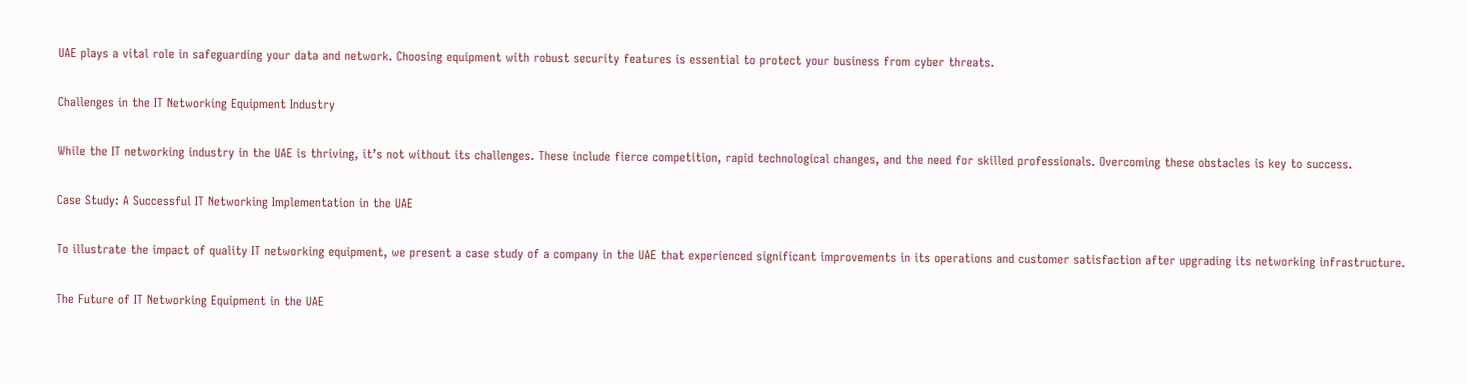UAE plays a vital role in safeguarding your data and network. Choosing equipment with robust security features is essential to protect your business from cyber threats.

Challenges in the IT Networking Equipment Industry

While the IT networking industry in the UAE is thriving, it’s not without its challenges. These include fierce competition, rapid technological changes, and the need for skilled professionals. Overcoming these obstacles is key to success.

Case Study: A Successful IT Networking Implementation in the UAE

To illustrate the impact of quality IT networking equipment, we present a case study of a company in the UAE that experienced significant improvements in its operations and customer satisfaction after upgrading its networking infrastructure.

The Future of IT Networking Equipment in the UAE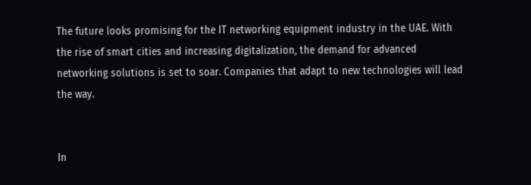The future looks promising for the IT networking equipment industry in the UAE. With the rise of smart cities and increasing digitalization, the demand for advanced networking solutions is set to soar. Companies that adapt to new technologies will lead the way.


In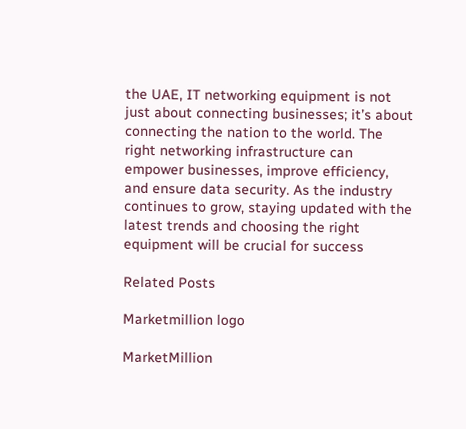the UAE, IT networking equipment is not just about connecting businesses; it’s about connecting the nation to the world. The right networking infrastructure can empower businesses, improve efficiency, and ensure data security. As the industry continues to grow, staying updated with the latest trends and choosing the right equipment will be crucial for success

Related Posts

Marketmillion logo

MarketMillion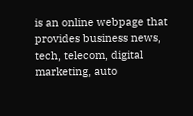is an online webpage that provides business news, tech, telecom, digital marketing, auto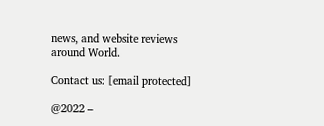news, and website reviews around World.

Contact us: [email protected]

@2022 –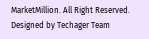MarketMillion. All Right Reserved. Designed by Techager Team